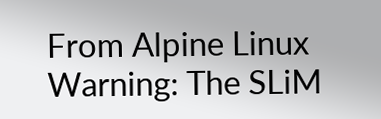From Alpine Linux
Warning: The SLiM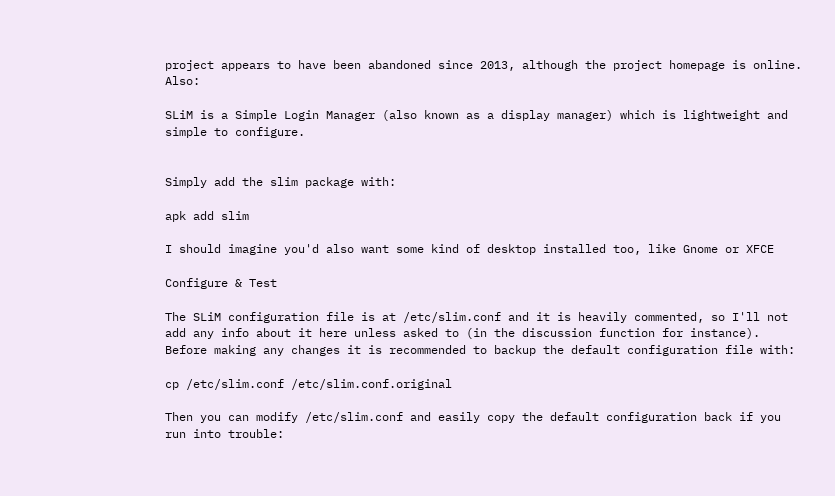project appears to have been abandoned since 2013, although the project homepage is online. Also:

SLiM is a Simple Login Manager (also known as a display manager) which is lightweight and simple to configure.


Simply add the slim package with:

apk add slim

I should imagine you'd also want some kind of desktop installed too, like Gnome or XFCE

Configure & Test

The SLiM configuration file is at /etc/slim.conf and it is heavily commented, so I'll not add any info about it here unless asked to (in the discussion function for instance). Before making any changes it is recommended to backup the default configuration file with:

cp /etc/slim.conf /etc/slim.conf.original

Then you can modify /etc/slim.conf and easily copy the default configuration back if you run into trouble: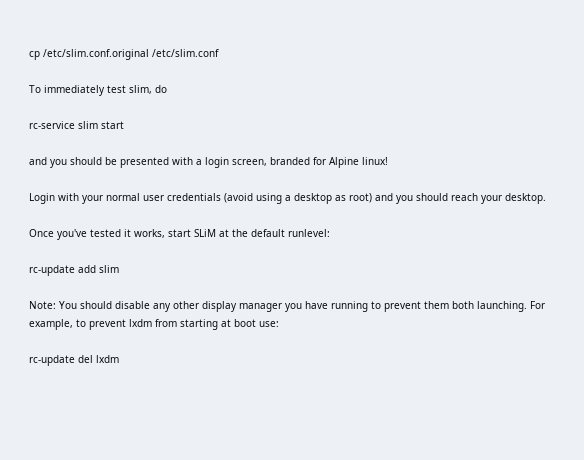cp /etc/slim.conf.original /etc/slim.conf

To immediately test slim, do

rc-service slim start

and you should be presented with a login screen, branded for Alpine linux!

Login with your normal user credentials (avoid using a desktop as root) and you should reach your desktop.

Once you've tested it works, start SLiM at the default runlevel:

rc-update add slim

Note: You should disable any other display manager you have running to prevent them both launching. For example, to prevent lxdm from starting at boot use:

rc-update del lxdm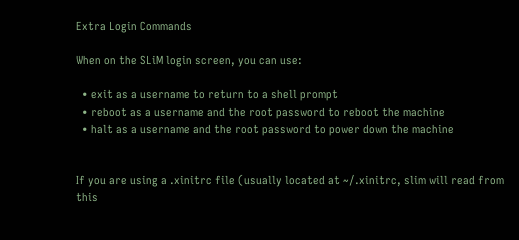Extra Login Commands

When on the SLiM login screen, you can use:

  • exit as a username to return to a shell prompt
  • reboot as a username and the root password to reboot the machine
  • halt as a username and the root password to power down the machine


If you are using a .xinitrc file (usually located at ~/.xinitrc, slim will read from this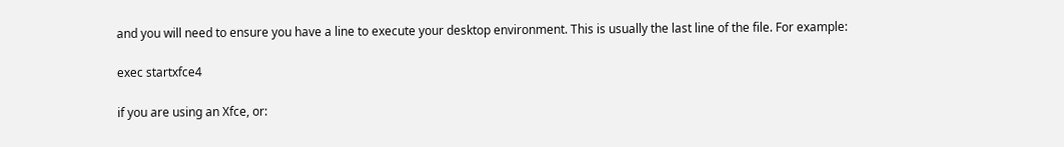and you will need to ensure you have a line to execute your desktop environment. This is usually the last line of the file. For example:

exec startxfce4

if you are using an Xfce, or: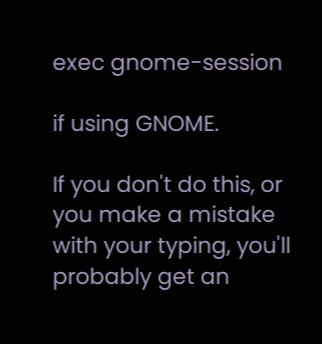exec gnome-session

if using GNOME.

If you don't do this, or you make a mistake with your typing, you'll probably get an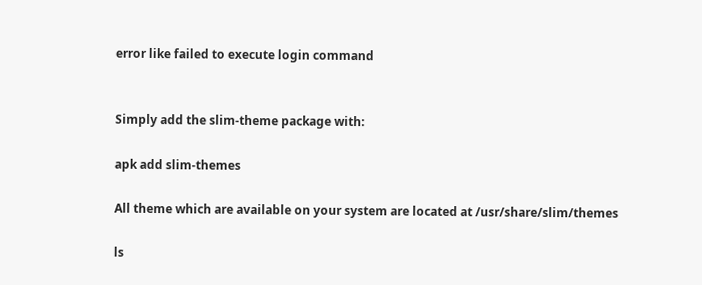error like failed to execute login command


Simply add the slim-theme package with:

apk add slim-themes

All theme which are available on your system are located at /usr/share/slim/themes

ls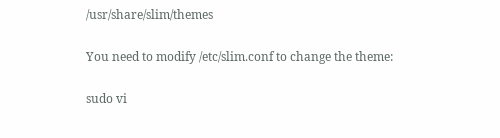/usr/share/slim/themes

You need to modify /etc/slim.conf to change the theme:

sudo vi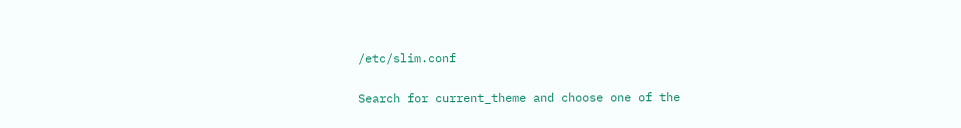/etc/slim.conf

Search for current_theme and choose one of the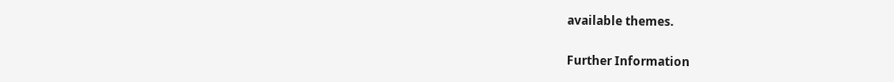available themes.

Further Information